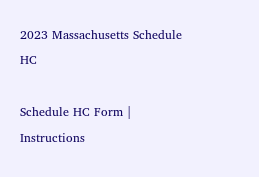2023 Massachusetts Schedule HC

Schedule HC Form | Instructions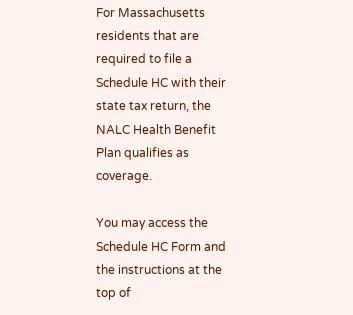For Massachusetts residents that are required to file a Schedule HC with their state tax return, the NALC Health Benefit Plan qualifies as coverage.

You may access the Schedule HC Form and the instructions at the top of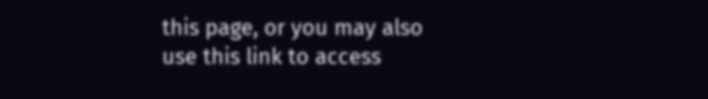this page, or you may also use this link to access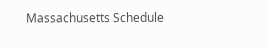Massachusetts Schedule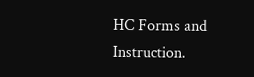HC Forms and Instruction.